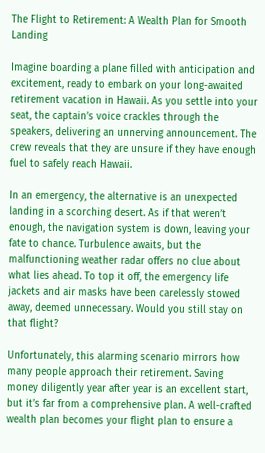The Flight to Retirement: A Wealth Plan for Smooth Landing

Imagine boarding a plane filled with anticipation and excitement, ready to embark on your long-awaited retirement vacation in Hawaii. As you settle into your seat, the captain’s voice crackles through the speakers, delivering an unnerving announcement. The crew reveals that they are unsure if they have enough fuel to safely reach Hawaii.

In an emergency, the alternative is an unexpected landing in a scorching desert. As if that weren’t enough, the navigation system is down, leaving your fate to chance. Turbulence awaits, but the malfunctioning weather radar offers no clue about what lies ahead. To top it off, the emergency life jackets and air masks have been carelessly stowed away, deemed unnecessary. Would you still stay on that flight?

Unfortunately, this alarming scenario mirrors how many people approach their retirement. Saving money diligently year after year is an excellent start, but it’s far from a comprehensive plan. A well-crafted wealth plan becomes your flight plan to ensure a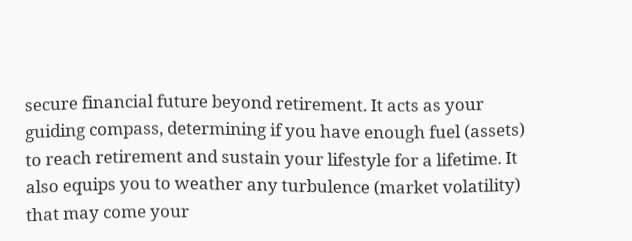secure financial future beyond retirement. It acts as your guiding compass, determining if you have enough fuel (assets) to reach retirement and sustain your lifestyle for a lifetime. It also equips you to weather any turbulence (market volatility) that may come your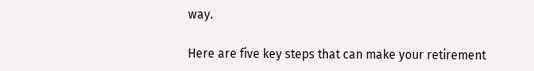way.

Here are five key steps that can make your retirement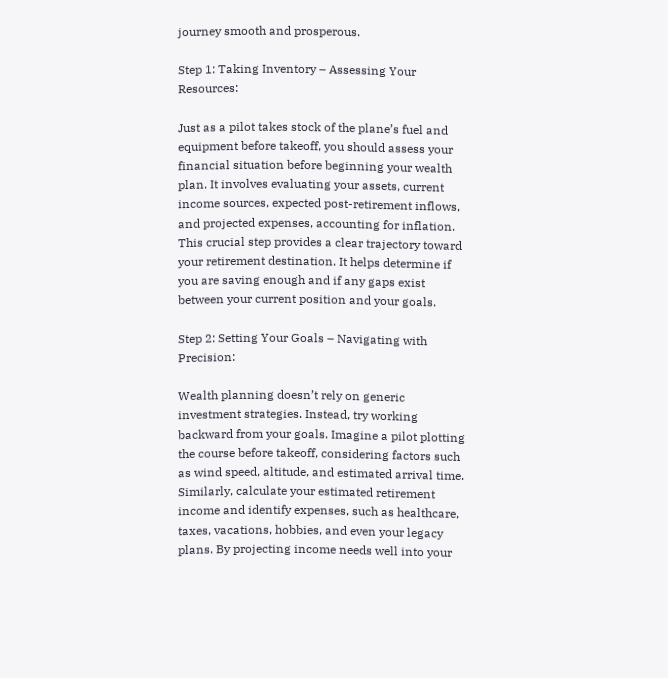journey smooth and prosperous.

Step 1: Taking Inventory – Assessing Your Resources:

Just as a pilot takes stock of the plane’s fuel and equipment before takeoff, you should assess your financial situation before beginning your wealth plan. It involves evaluating your assets, current income sources, expected post-retirement inflows, and projected expenses, accounting for inflation. This crucial step provides a clear trajectory toward your retirement destination. It helps determine if you are saving enough and if any gaps exist between your current position and your goals.

Step 2: Setting Your Goals – Navigating with Precision:

Wealth planning doesn’t rely on generic investment strategies. Instead, try working backward from your goals. Imagine a pilot plotting the course before takeoff, considering factors such as wind speed, altitude, and estimated arrival time. Similarly, calculate your estimated retirement income and identify expenses, such as healthcare, taxes, vacations, hobbies, and even your legacy plans. By projecting income needs well into your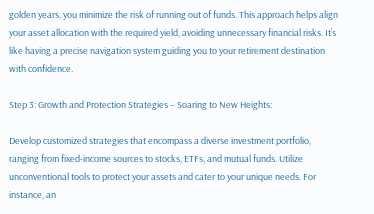golden years, you minimize the risk of running out of funds. This approach helps align your asset allocation with the required yield, avoiding unnecessary financial risks. It’s like having a precise navigation system guiding you to your retirement destination with confidence.

Step 3: Growth and Protection Strategies – Soaring to New Heights:

Develop customized strategies that encompass a diverse investment portfolio, ranging from fixed-income sources to stocks, ETFs, and mutual funds. Utilize unconventional tools to protect your assets and cater to your unique needs. For instance, an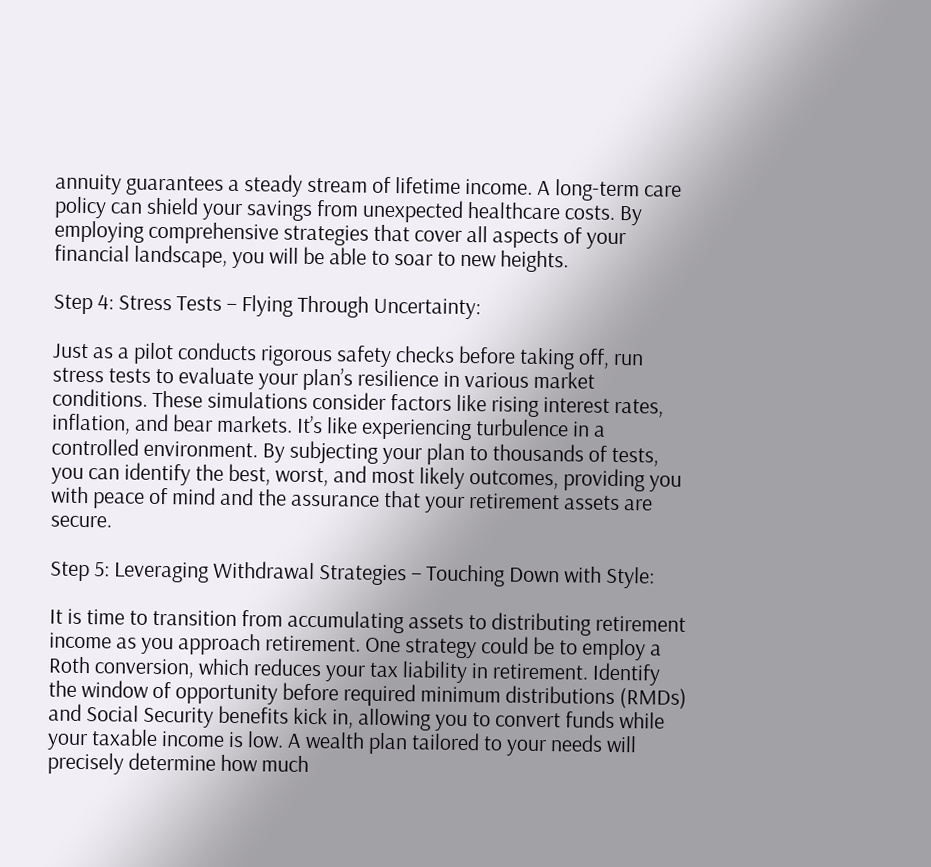annuity guarantees a steady stream of lifetime income. A long-term care policy can shield your savings from unexpected healthcare costs. By employing comprehensive strategies that cover all aspects of your financial landscape, you will be able to soar to new heights.

Step 4: Stress Tests – Flying Through Uncertainty:

Just as a pilot conducts rigorous safety checks before taking off, run stress tests to evaluate your plan’s resilience in various market conditions. These simulations consider factors like rising interest rates, inflation, and bear markets. It’s like experiencing turbulence in a controlled environment. By subjecting your plan to thousands of tests, you can identify the best, worst, and most likely outcomes, providing you with peace of mind and the assurance that your retirement assets are secure.

Step 5: Leveraging Withdrawal Strategies – Touching Down with Style:

It is time to transition from accumulating assets to distributing retirement income as you approach retirement. One strategy could be to employ a Roth conversion, which reduces your tax liability in retirement. Identify the window of opportunity before required minimum distributions (RMDs) and Social Security benefits kick in, allowing you to convert funds while your taxable income is low. A wealth plan tailored to your needs will precisely determine how much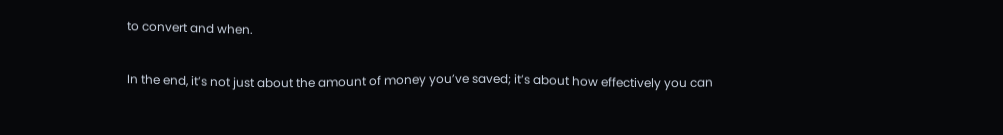to convert and when.

In the end, it’s not just about the amount of money you’ve saved; it’s about how effectively you can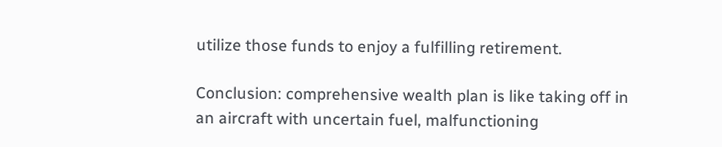utilize those funds to enjoy a fulfilling retirement.

Conclusion: comprehensive wealth plan is like taking off in an aircraft with uncertain fuel, malfunctioning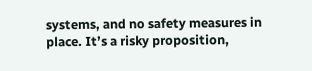systems, and no safety measures in place. It’s a risky proposition,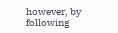however, by following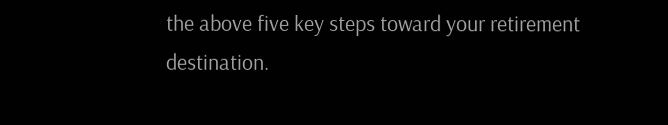the above five key steps toward your retirement destination.